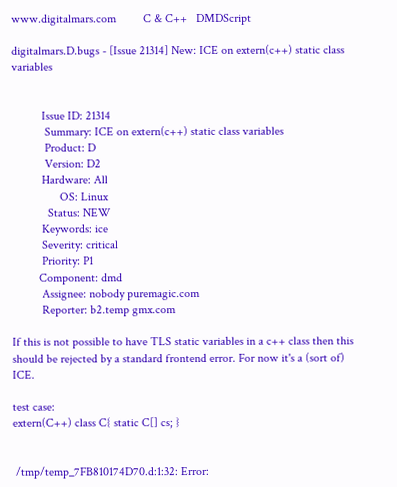www.digitalmars.com         C & C++   DMDScript

digitalmars.D.bugs - [Issue 21314] New: ICE on extern(c++) static class variables


          Issue ID: 21314
           Summary: ICE on extern(c++) static class variables
           Product: D
           Version: D2
          Hardware: All
                OS: Linux
            Status: NEW
          Keywords: ice
          Severity: critical
          Priority: P1
         Component: dmd
          Assignee: nobody puremagic.com
          Reporter: b2.temp gmx.com

If this is not possible to have TLS static variables in a c++ class then this
should be rejected by a standard frontend error. For now it's a (sort of) ICE.

test case:
extern(C++) class C{ static C[] cs; }


 /tmp/temp_7FB810174D70.d:1:32: Error: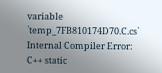variable `temp_7FB810174D70.C.cs`
Internal Compiler Error: C++ static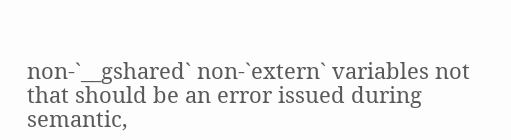non-`__gshared` non-`extern` variables not
that should be an error issued during semantic,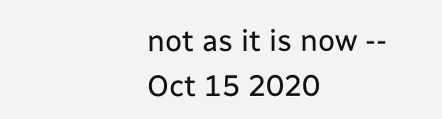not as it is now --
Oct 15 2020